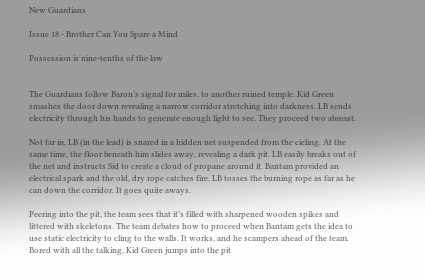New Guardians

Issue 18 - Brother Can You Spare a Mind

Possession is nine-tenths of the law


The Guardians follow Baron’s signal for miles, to another ruined temple. Kid Green smashes the door down revealing a narrow corridor stretching into darkness. LB sends electricity through his hands to generate enough light to see. They proceed two abreast.

Not far in, LB (in the lead) is snared in a hidden net suspended from the cieling. At the same time, the floor beneath him slides away, revealing a dark pit. LB easily breaks out of the net and instructs Sid to create a cloud of propane around it. Bantam provided an electrical spark and the old, dry rope catches fire. LB tosses the burning rope as far as he can down the corridor. It goes quite aways.

Peering into the pit, the team sees that it’s filled with sharpened wooden spikes and littered with skeletons. The team debates how to proceed when Bantam gets the idea to use static electricity to cling to the walls. It works, and he scampers ahead of the team. Bored with all the talking, Kid Green jumps into the pit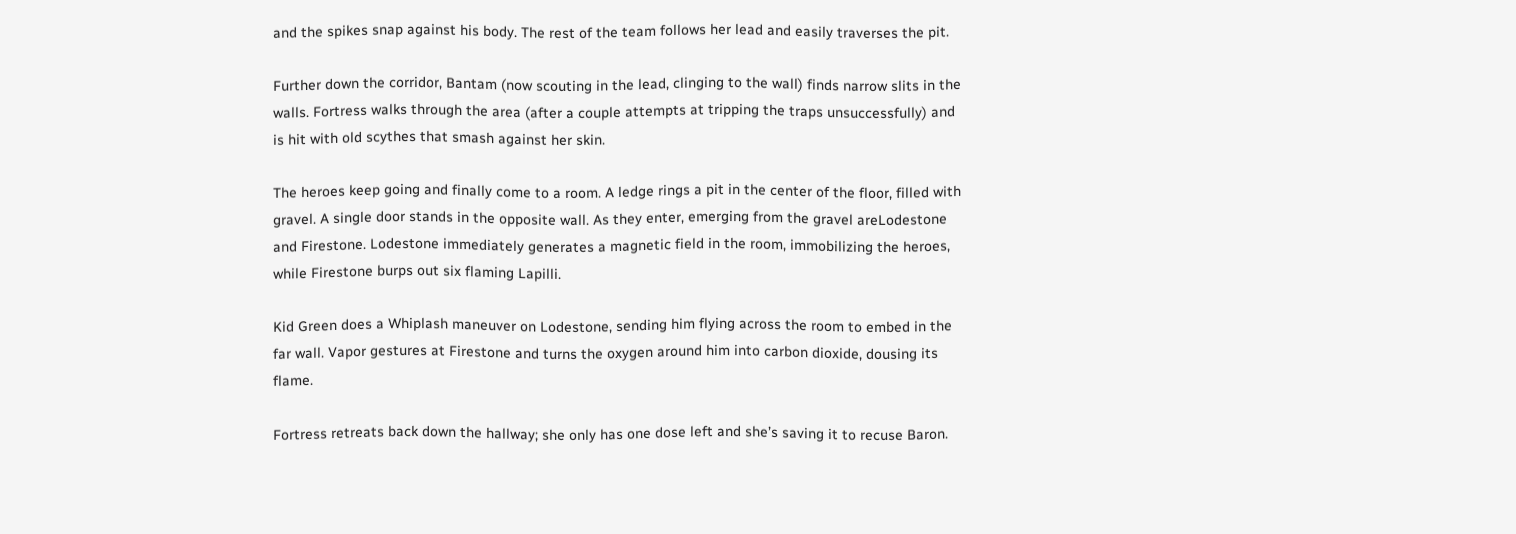and the spikes snap against his body. The rest of the team follows her lead and easily traverses the pit.

Further down the corridor, Bantam (now scouting in the lead, clinging to the wall) finds narrow slits in the walls. Fortress walks through the area (after a couple attempts at tripping the traps unsuccessfully) and is hit with old scythes that smash against her skin.

The heroes keep going and finally come to a room. A ledge rings a pit in the center of the floor, filled with gravel. A single door stands in the opposite wall. As they enter, emerging from the gravel areLodestone and Firestone. Lodestone immediately generates a magnetic field in the room, immobilizing the heroes, while Firestone burps out six flaming Lapilli.

Kid Green does a Whiplash maneuver on Lodestone, sending him flying across the room to embed in the far wall. Vapor gestures at Firestone and turns the oxygen around him into carbon dioxide, dousing its flame.

Fortress retreats back down the hallway; she only has one dose left and she’s saving it to recuse Baron.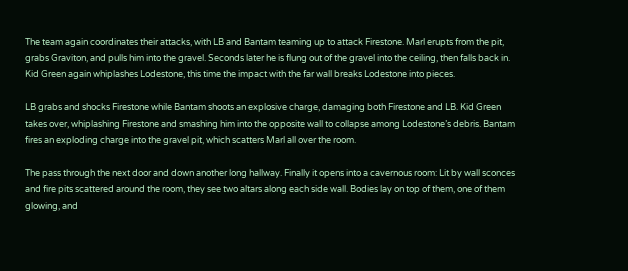The team again coordinates their attacks, with LB and Bantam teaming up to attack Firestone. Marl erupts from the pit, grabs Graviton, and pulls him into the gravel. Seconds later he is flung out of the gravel into the ceiling, then falls back in. Kid Green again whiplashes Lodestone, this time the impact with the far wall breaks Lodestone into pieces.

LB grabs and shocks Firestone while Bantam shoots an explosive charge, damaging both Firestone and LB. Kid Green takes over, whiplashing Firestone and smashing him into the opposite wall to collapse among Lodestone’s debris. Bantam fires an exploding charge into the gravel pit, which scatters Marl all over the room.

The pass through the next door and down another long hallway. Finally it opens into a cavernous room: Lit by wall sconces and fire pits scattered around the room, they see two altars along each side wall. Bodies lay on top of them, one of them glowing, and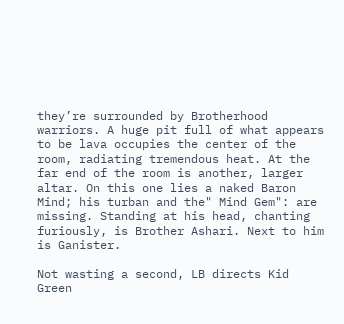they’re surrounded by Brotherhood warriors. A huge pit full of what appears to be lava occupies the center of the room, radiating tremendous heat. At the far end of the room is another, larger altar. On this one lies a naked Baron Mind; his turban and the" Mind Gem": are missing. Standing at his head, chanting furiously, is Brother Ashari. Next to him is Ganister.

Not wasting a second, LB directs Kid Green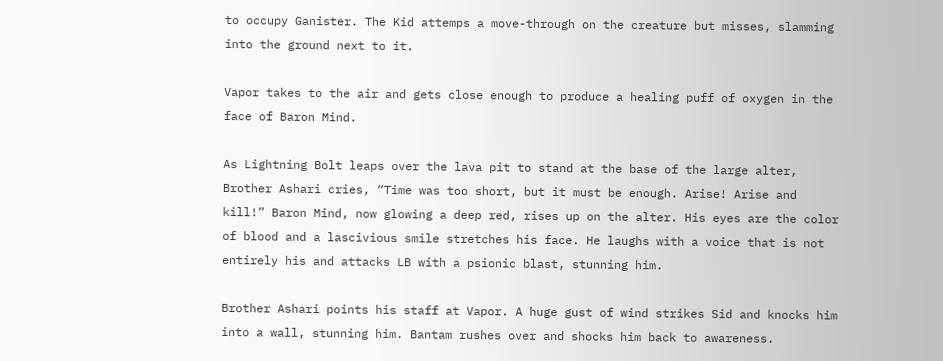to occupy Ganister. The Kid attemps a move-through on the creature but misses, slamming into the ground next to it.

Vapor takes to the air and gets close enough to produce a healing puff of oxygen in the face of Baron Mind.

As Lightning Bolt leaps over the lava pit to stand at the base of the large alter, Brother Ashari cries, “Time was too short, but it must be enough. Arise! Arise and kill!” Baron Mind, now glowing a deep red, rises up on the alter. His eyes are the color of blood and a lascivious smile stretches his face. He laughs with a voice that is not entirely his and attacks LB with a psionic blast, stunning him.

Brother Ashari points his staff at Vapor. A huge gust of wind strikes Sid and knocks him into a wall, stunning him. Bantam rushes over and shocks him back to awareness.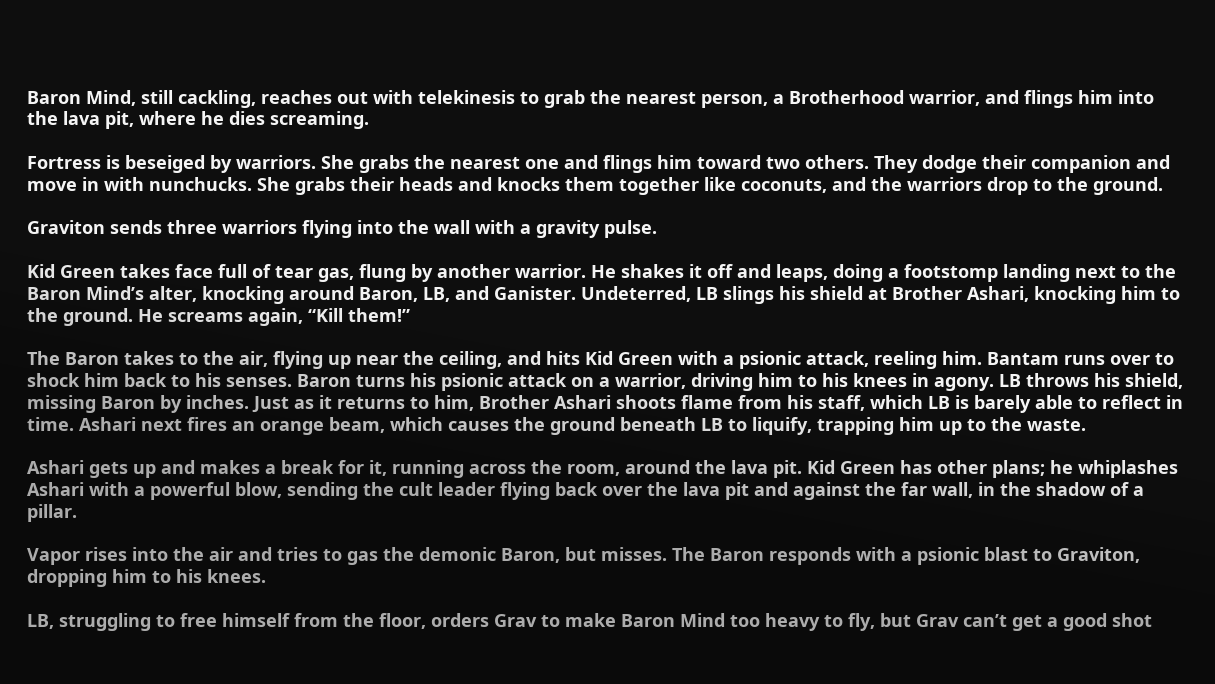Baron Mind, still cackling, reaches out with telekinesis to grab the nearest person, a Brotherhood warrior, and flings him into the lava pit, where he dies screaming.

Fortress is beseiged by warriors. She grabs the nearest one and flings him toward two others. They dodge their companion and move in with nunchucks. She grabs their heads and knocks them together like coconuts, and the warriors drop to the ground.

Graviton sends three warriors flying into the wall with a gravity pulse.

Kid Green takes face full of tear gas, flung by another warrior. He shakes it off and leaps, doing a footstomp landing next to the Baron Mind’s alter, knocking around Baron, LB, and Ganister. Undeterred, LB slings his shield at Brother Ashari, knocking him to the ground. He screams again, “Kill them!”

The Baron takes to the air, flying up near the ceiling, and hits Kid Green with a psionic attack, reeling him. Bantam runs over to shock him back to his senses. Baron turns his psionic attack on a warrior, driving him to his knees in agony. LB throws his shield, missing Baron by inches. Just as it returns to him, Brother Ashari shoots flame from his staff, which LB is barely able to reflect in time. Ashari next fires an orange beam, which causes the ground beneath LB to liquify, trapping him up to the waste.

Ashari gets up and makes a break for it, running across the room, around the lava pit. Kid Green has other plans; he whiplashes Ashari with a powerful blow, sending the cult leader flying back over the lava pit and against the far wall, in the shadow of a pillar.

Vapor rises into the air and tries to gas the demonic Baron, but misses. The Baron responds with a psionic blast to Graviton, dropping him to his knees.

LB, struggling to free himself from the floor, orders Grav to make Baron Mind too heavy to fly, but Grav can’t get a good shot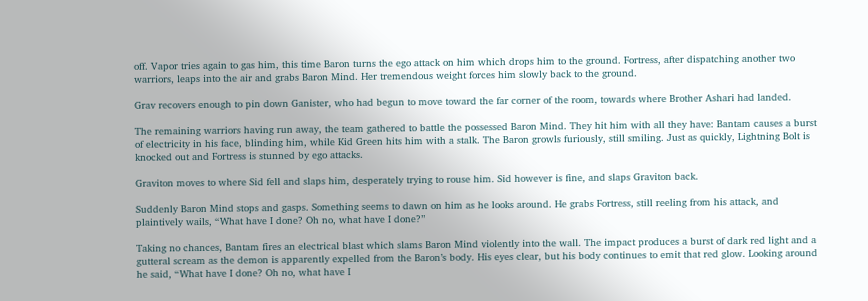off. Vapor tries again to gas him, this time Baron turns the ego attack on him which drops him to the ground. Fortress, after dispatching another two warriors, leaps into the air and grabs Baron Mind. Her tremendous weight forces him slowly back to the ground.

Grav recovers enough to pin down Ganister, who had begun to move toward the far corner of the room, towards where Brother Ashari had landed.

The remaining warriors having run away, the team gathered to battle the possessed Baron Mind. They hit him with all they have: Bantam causes a burst of electricity in his face, blinding him, while Kid Green hits him with a stalk. The Baron growls furiously, still smiling. Just as quickly, Lightning Bolt is knocked out and Fortress is stunned by ego attacks.

Graviton moves to where Sid fell and slaps him, desperately trying to rouse him. Sid however is fine, and slaps Graviton back.

Suddenly Baron Mind stops and gasps. Something seems to dawn on him as he looks around. He grabs Fortress, still reeling from his attack, and plaintively wails, “What have I done? Oh no, what have I done?”

Taking no chances, Bantam fires an electrical blast which slams Baron Mind violently into the wall. The impact produces a burst of dark red light and a gutteral scream as the demon is apparently expelled from the Baron’s body. His eyes clear, but his body continues to emit that red glow. Looking around he said, “What have I done? Oh no, what have I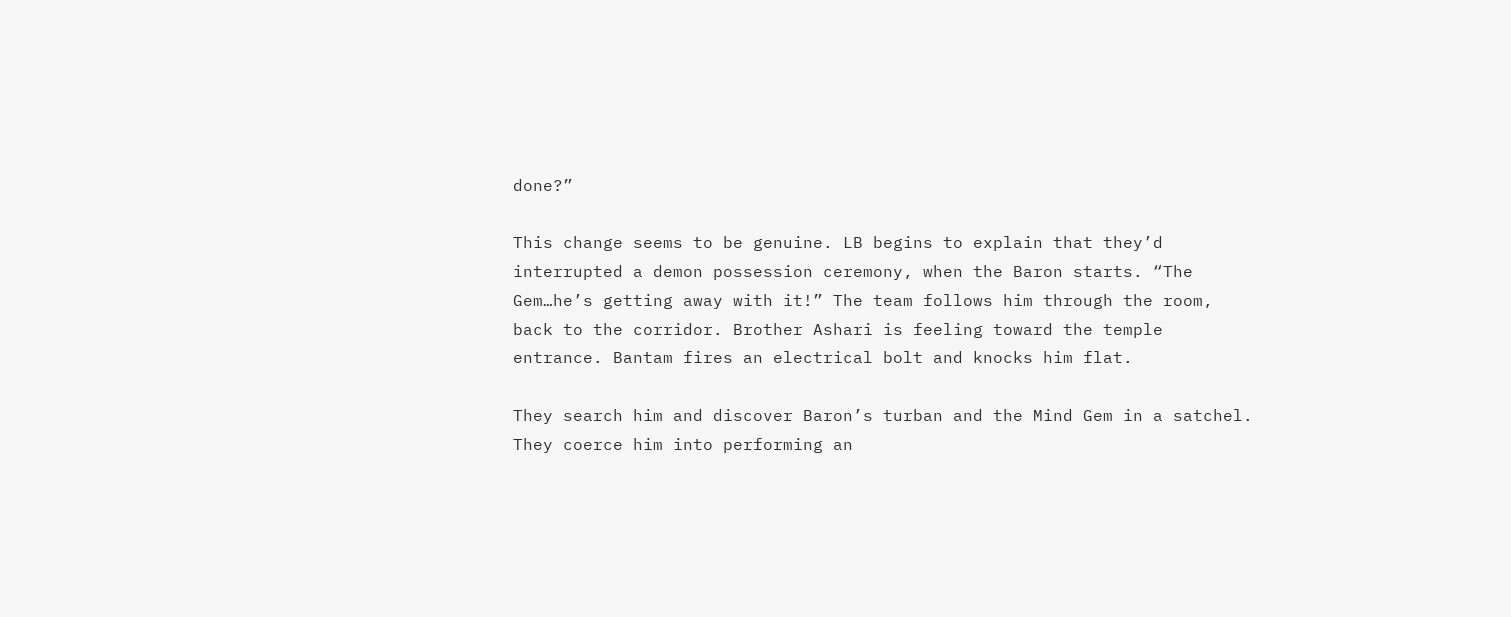done?”

This change seems to be genuine. LB begins to explain that they’d interrupted a demon possession ceremony, when the Baron starts. “The Gem…he’s getting away with it!” The team follows him through the room, back to the corridor. Brother Ashari is feeling toward the temple entrance. Bantam fires an electrical bolt and knocks him flat.

They search him and discover Baron’s turban and the Mind Gem in a satchel. They coerce him into performing an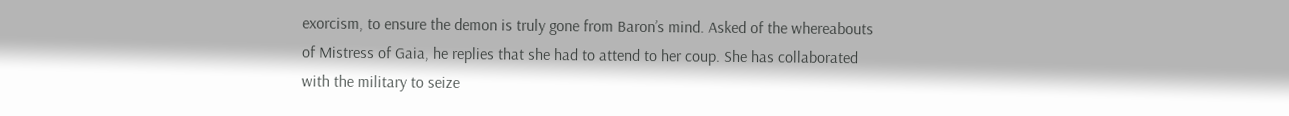exorcism, to ensure the demon is truly gone from Baron’s mind. Asked of the whereabouts of Mistress of Gaia, he replies that she had to attend to her coup. She has collaborated with the military to seize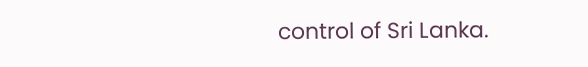control of Sri Lanka.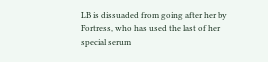LB is dissuaded from going after her by Fortress, who has used the last of her special serum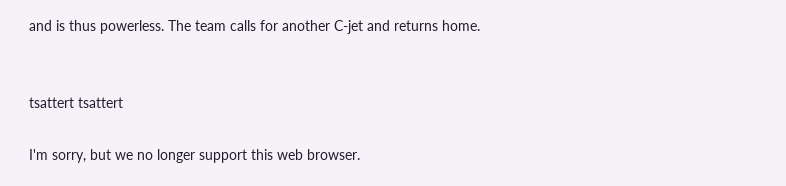and is thus powerless. The team calls for another C-jet and returns home.


tsattert tsattert

I'm sorry, but we no longer support this web browser.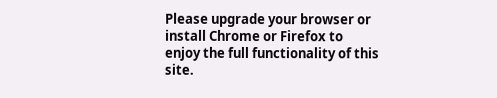Please upgrade your browser or install Chrome or Firefox to enjoy the full functionality of this site.